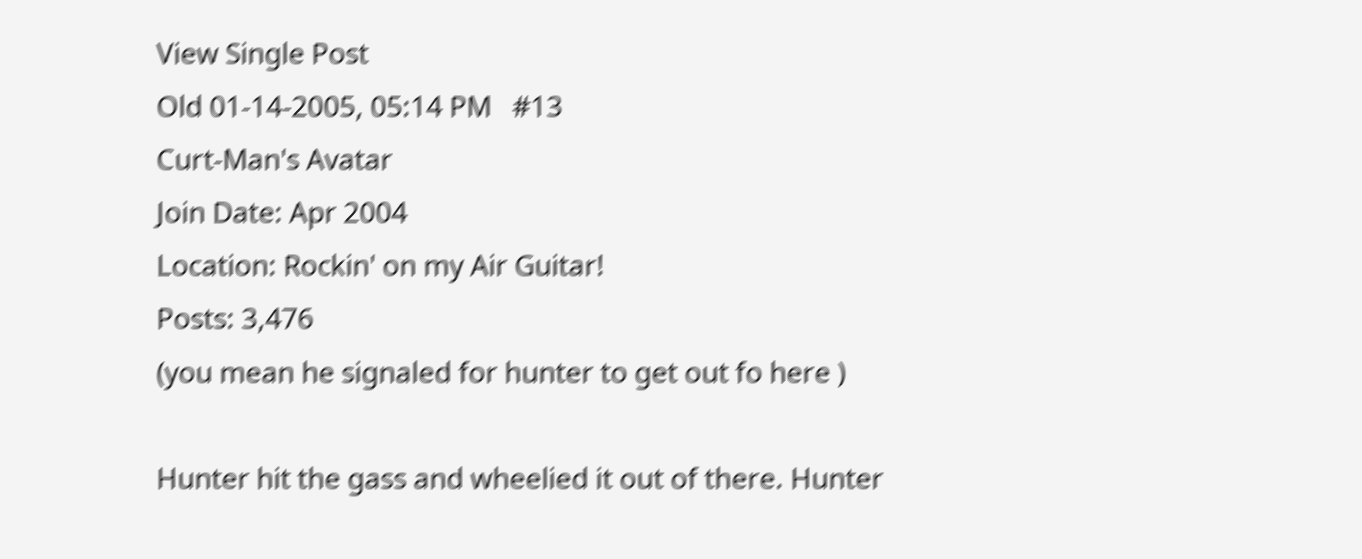View Single Post
Old 01-14-2005, 05:14 PM   #13
Curt-Man's Avatar
Join Date: Apr 2004
Location: Rockin' on my Air Guitar!
Posts: 3,476
(you mean he signaled for hunter to get out fo here )

Hunter hit the gass and wheelied it out of there. Hunter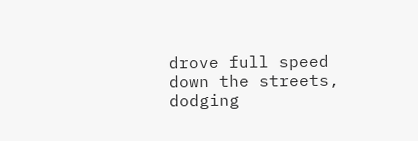drove full speed down the streets, dodging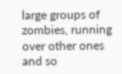large groups of zombies, running over other ones and so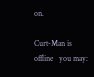on.

Curt-Man is offline   you may: